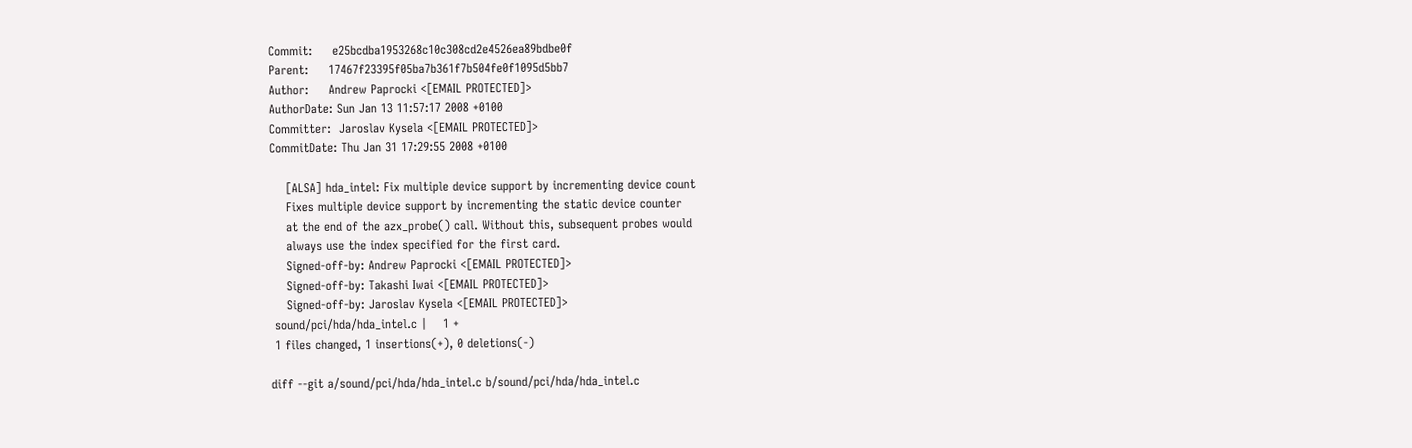Commit:     e25bcdba1953268c10c308cd2e4526ea89bdbe0f
Parent:     17467f23395f05ba7b361f7b504fe0f1095d5bb7
Author:     Andrew Paprocki <[EMAIL PROTECTED]>
AuthorDate: Sun Jan 13 11:57:17 2008 +0100
Committer:  Jaroslav Kysela <[EMAIL PROTECTED]>
CommitDate: Thu Jan 31 17:29:55 2008 +0100

    [ALSA] hda_intel: Fix multiple device support by incrementing device count
    Fixes multiple device support by incrementing the static device counter
    at the end of the azx_probe() call. Without this, subsequent probes would
    always use the index specified for the first card.
    Signed-off-by: Andrew Paprocki <[EMAIL PROTECTED]>
    Signed-off-by: Takashi Iwai <[EMAIL PROTECTED]>
    Signed-off-by: Jaroslav Kysela <[EMAIL PROTECTED]>
 sound/pci/hda/hda_intel.c |    1 +
 1 files changed, 1 insertions(+), 0 deletions(-)

diff --git a/sound/pci/hda/hda_intel.c b/sound/pci/hda/hda_intel.c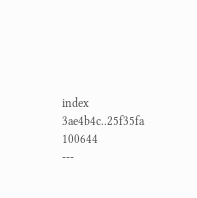index 3ae4b4c..25f35fa 100644
---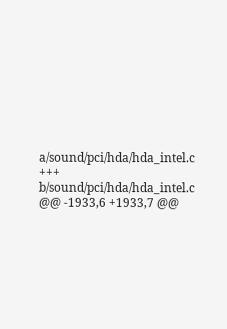a/sound/pci/hda/hda_intel.c
+++ b/sound/pci/hda/hda_intel.c
@@ -1933,6 +1933,7 @@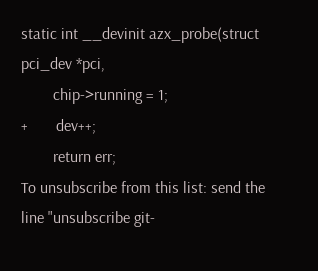static int __devinit azx_probe(struct pci_dev *pci,
        chip->running = 1;
+       dev++;
        return err;
To unsubscribe from this list: send the line "unsubscribe git-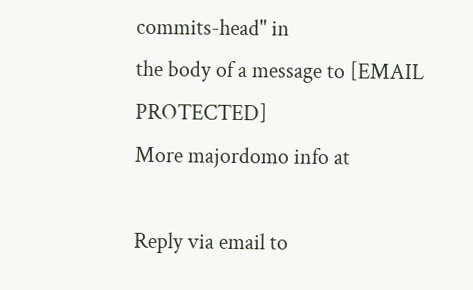commits-head" in
the body of a message to [EMAIL PROTECTED]
More majordomo info at

Reply via email to